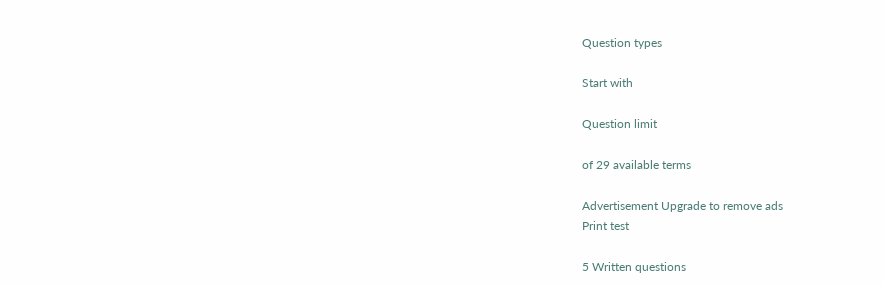Question types

Start with

Question limit

of 29 available terms

Advertisement Upgrade to remove ads
Print test

5 Written questions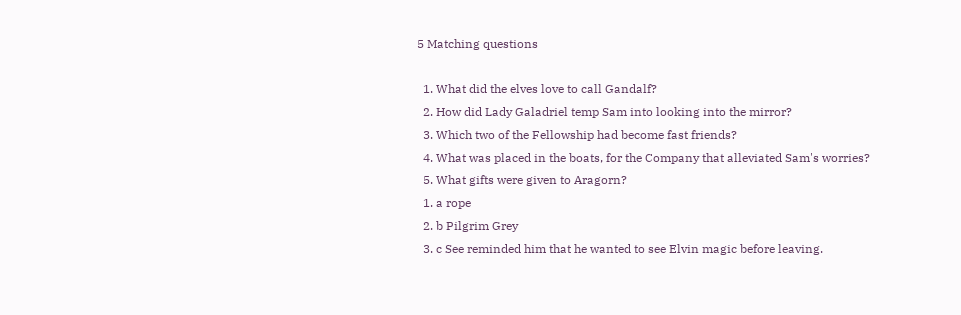5 Matching questions

  1. What did the elves love to call Gandalf?
  2. How did Lady Galadriel temp Sam into looking into the mirror?
  3. Which two of the Fellowship had become fast friends?
  4. What was placed in the boats, for the Company that alleviated Sam's worries?
  5. What gifts were given to Aragorn?
  1. a rope
  2. b Pilgrim Grey
  3. c See reminded him that he wanted to see Elvin magic before leaving.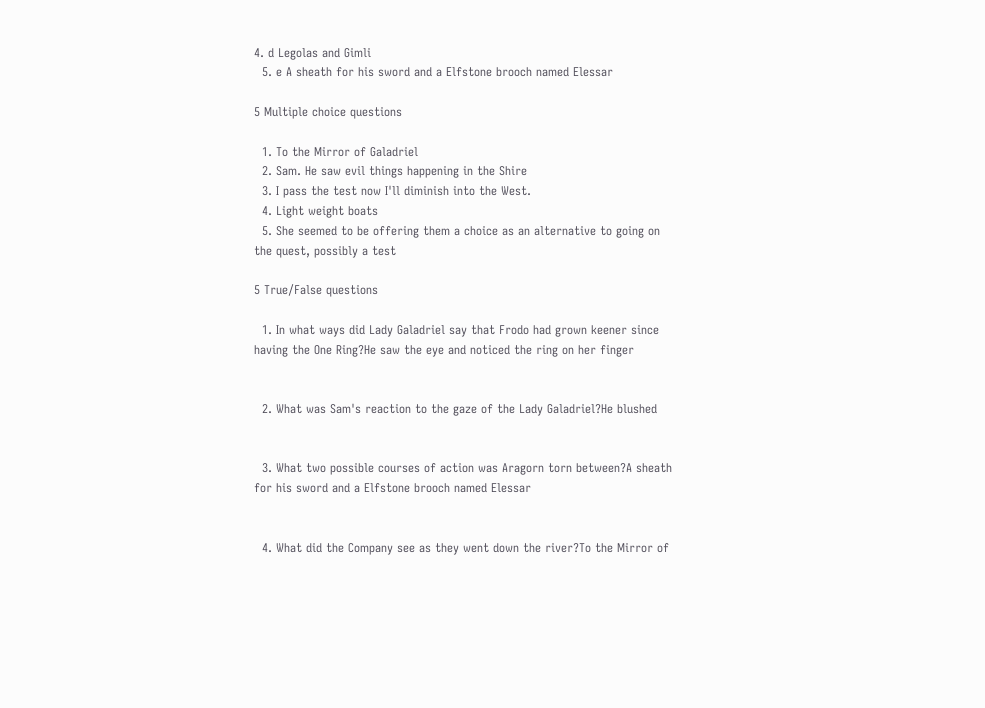4. d Legolas and Gimli
  5. e A sheath for his sword and a Elfstone brooch named Elessar

5 Multiple choice questions

  1. To the Mirror of Galadriel
  2. Sam. He saw evil things happening in the Shire
  3. I pass the test now I'll diminish into the West.
  4. Light weight boats
  5. She seemed to be offering them a choice as an alternative to going on the quest, possibly a test

5 True/False questions

  1. In what ways did Lady Galadriel say that Frodo had grown keener since having the One Ring?He saw the eye and noticed the ring on her finger


  2. What was Sam's reaction to the gaze of the Lady Galadriel?He blushed


  3. What two possible courses of action was Aragorn torn between?A sheath for his sword and a Elfstone brooch named Elessar


  4. What did the Company see as they went down the river?To the Mirror of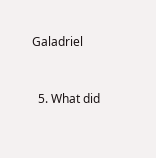Galadriel


  5. What did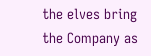the elves bring the Company as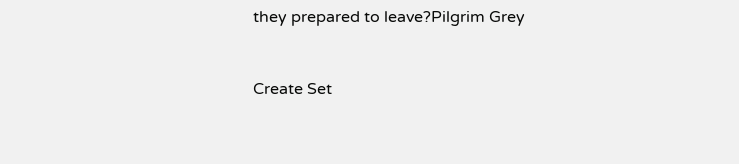they prepared to leave?Pilgrim Grey


Create Set